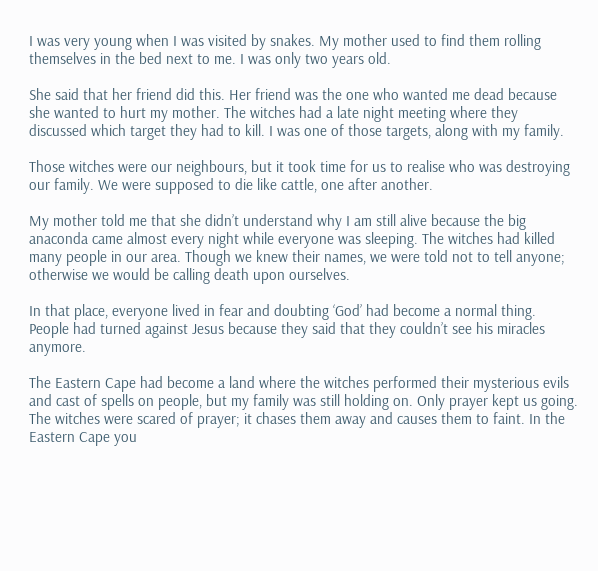I was very young when I was visited by snakes. My mother used to find them rolling themselves in the bed next to me. I was only two years old.

She said that her friend did this. Her friend was the one who wanted me dead because she wanted to hurt my mother. The witches had a late night meeting where they discussed which target they had to kill. I was one of those targets, along with my family.

Those witches were our neighbours, but it took time for us to realise who was destroying our family. We were supposed to die like cattle, one after another.

My mother told me that she didn’t understand why I am still alive because the big anaconda came almost every night while everyone was sleeping. The witches had killed many people in our area. Though we knew their names, we were told not to tell anyone; otherwise we would be calling death upon ourselves.

In that place, everyone lived in fear and doubting ‘God’ had become a normal thing. People had turned against Jesus because they said that they couldn’t see his miracles anymore.

The Eastern Cape had become a land where the witches performed their mysterious evils and cast of spells on people, but my family was still holding on. Only prayer kept us going. The witches were scared of prayer; it chases them away and causes them to faint. In the Eastern Cape you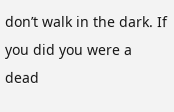don’t walk in the dark. If you did you were a dead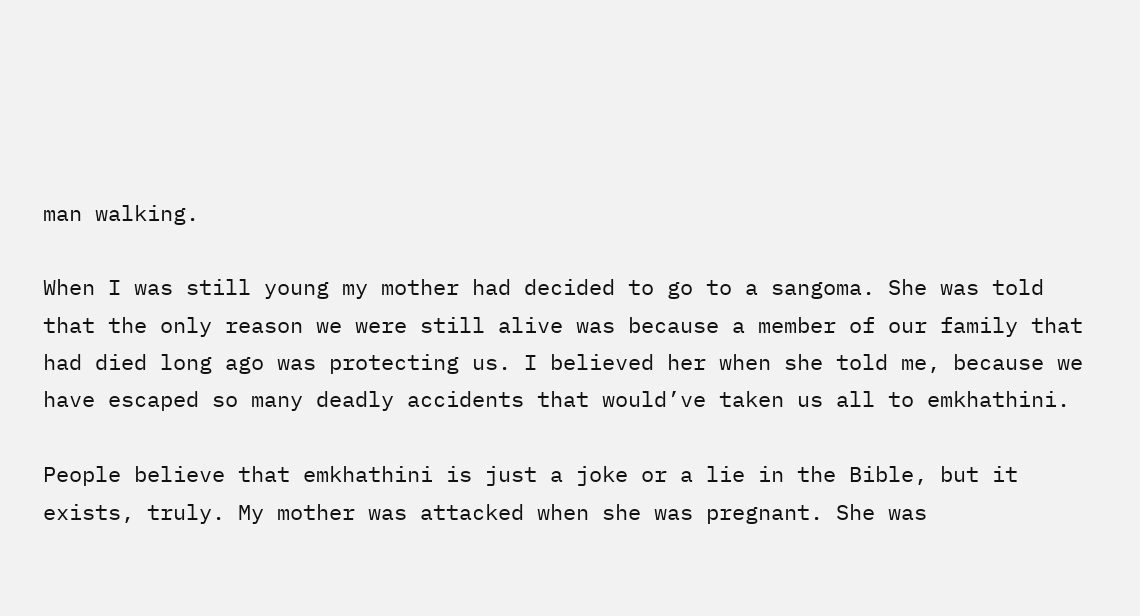man walking.

When I was still young my mother had decided to go to a sangoma. She was told that the only reason we were still alive was because a member of our family that had died long ago was protecting us. I believed her when she told me, because we have escaped so many deadly accidents that would’ve taken us all to emkhathini.

People believe that emkhathini is just a joke or a lie in the Bible, but it exists, truly. My mother was attacked when she was pregnant. She was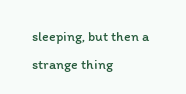sleeping, but then a strange thing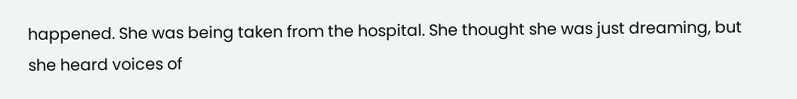happened. She was being taken from the hospital. She thought she was just dreaming, but she heard voices of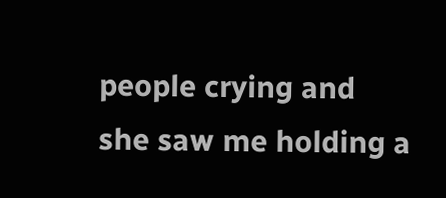people crying and she saw me holding a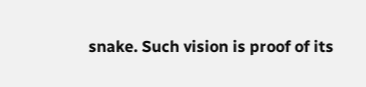snake. Such vision is proof of its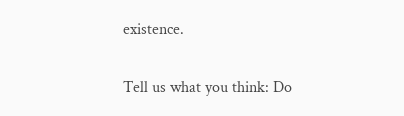existence.


Tell us what you think: Do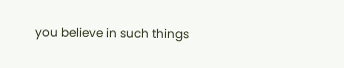you believe in such things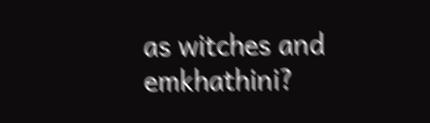as witches and emkhathini?